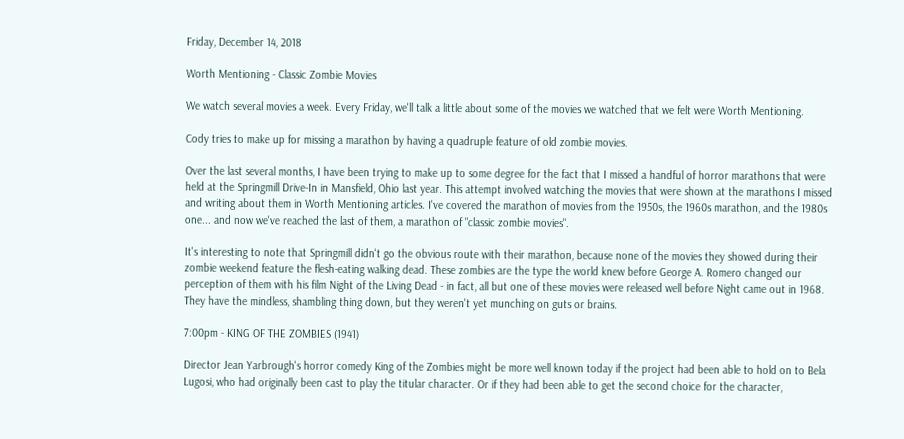Friday, December 14, 2018

Worth Mentioning - Classic Zombie Movies

We watch several movies a week. Every Friday, we'll talk a little about some of the movies we watched that we felt were Worth Mentioning.

Cody tries to make up for missing a marathon by having a quadruple feature of old zombie movies.

Over the last several months, I have been trying to make up to some degree for the fact that I missed a handful of horror marathons that were held at the Springmill Drive-In in Mansfield, Ohio last year. This attempt involved watching the movies that were shown at the marathons I missed and writing about them in Worth Mentioning articles. I've covered the marathon of movies from the 1950s, the 1960s marathon, and the 1980s one... and now we've reached the last of them, a marathon of "classic zombie movies".

It's interesting to note that Springmill didn't go the obvious route with their marathon, because none of the movies they showed during their zombie weekend feature the flesh-eating walking dead. These zombies are the type the world knew before George A. Romero changed our perception of them with his film Night of the Living Dead - in fact, all but one of these movies were released well before Night came out in 1968. They have the mindless, shambling thing down, but they weren't yet munching on guts or brains.

7:00pm - KING OF THE ZOMBIES (1941)

Director Jean Yarbrough's horror comedy King of the Zombies might be more well known today if the project had been able to hold on to Bela Lugosi, who had originally been cast to play the titular character. Or if they had been able to get the second choice for the character,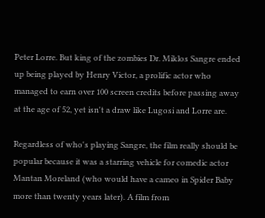Peter Lorre. But king of the zombies Dr. Miklos Sangre ended up being played by Henry Victor, a prolific actor who managed to earn over 100 screen credits before passing away at the age of 52, yet isn't a draw like Lugosi and Lorre are.

Regardless of who's playing Sangre, the film really should be popular because it was a starring vehicle for comedic actor Mantan Moreland (who would have a cameo in Spider Baby more than twenty years later). A film from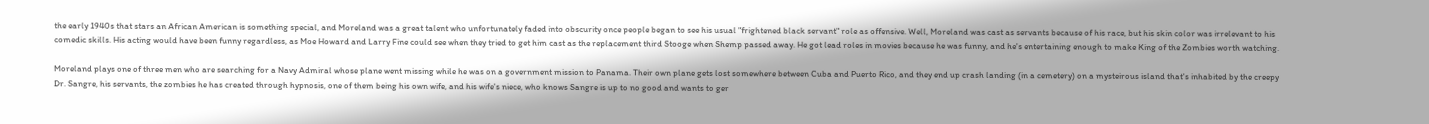the early 1940s that stars an African American is something special, and Moreland was a great talent who unfortunately faded into obscurity once people began to see his usual "frightened black servant" role as offensive. Well, Moreland was cast as servants because of his race, but his skin color was irrelevant to his comedic skills. His acting would have been funny regardless, as Moe Howard and Larry Fine could see when they tried to get him cast as the replacement third Stooge when Shemp passed away. He got lead roles in movies because he was funny, and he's entertaining enough to make King of the Zombies worth watching.

Moreland plays one of three men who are searching for a Navy Admiral whose plane went missing while he was on a government mission to Panama. Their own plane gets lost somewhere between Cuba and Puerto Rico, and they end up crash landing (in a cemetery) on a mysteirous island that's inhabited by the creepy Dr. Sangre, his servants, the zombies he has created through hypnosis, one of them being his own wife, and his wife's niece, who knows Sangre is up to no good and wants to ger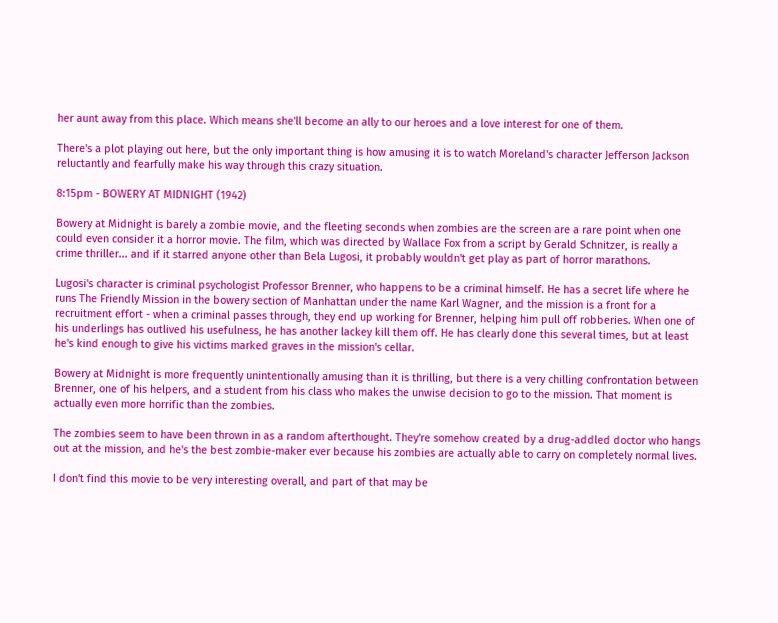her aunt away from this place. Which means she'll become an ally to our heroes and a love interest for one of them.

There's a plot playing out here, but the only important thing is how amusing it is to watch Moreland's character Jefferson Jackson reluctantly and fearfully make his way through this crazy situation.

8:15pm - BOWERY AT MIDNIGHT (1942)

Bowery at Midnight is barely a zombie movie, and the fleeting seconds when zombies are the screen are a rare point when one could even consider it a horror movie. The film, which was directed by Wallace Fox from a script by Gerald Schnitzer, is really a crime thriller... and if it starred anyone other than Bela Lugosi, it probably wouldn't get play as part of horror marathons.

Lugosi's character is criminal psychologist Professor Brenner, who happens to be a criminal himself. He has a secret life where he runs The Friendly Mission in the bowery section of Manhattan under the name Karl Wagner, and the mission is a front for a recruitment effort - when a criminal passes through, they end up working for Brenner, helping him pull off robberies. When one of his underlings has outlived his usefulness, he has another lackey kill them off. He has clearly done this several times, but at least he's kind enough to give his victims marked graves in the mission's cellar.

Bowery at Midnight is more frequently unintentionally amusing than it is thrilling, but there is a very chilling confrontation between Brenner, one of his helpers, and a student from his class who makes the unwise decision to go to the mission. That moment is actually even more horrific than the zombies.

The zombies seem to have been thrown in as a random afterthought. They're somehow created by a drug-addled doctor who hangs out at the mission, and he's the best zombie-maker ever because his zombies are actually able to carry on completely normal lives.

I don't find this movie to be very interesting overall, and part of that may be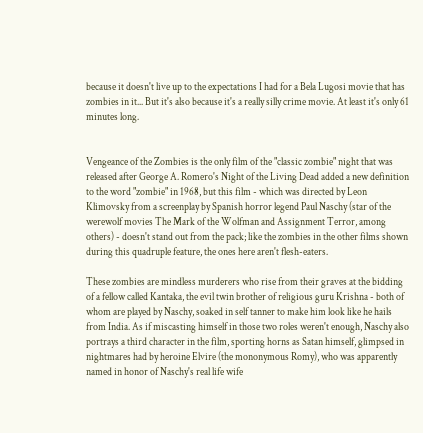because it doesn't live up to the expectations I had for a Bela Lugosi movie that has zombies in it... But it's also because it's a really silly crime movie. At least it's only 61 minutes long.


Vengeance of the Zombies is the only film of the "classic zombie" night that was released after George A. Romero's Night of the Living Dead added a new definition to the word "zombie" in 1968, but this film - which was directed by Leon Klimovsky from a screenplay by Spanish horror legend Paul Naschy (star of the werewolf movies The Mark of the Wolfman and Assignment Terror, among others) - doesn't stand out from the pack; like the zombies in the other films shown during this quadruple feature, the ones here aren't flesh-eaters.

These zombies are mindless murderers who rise from their graves at the bidding of a fellow called Kantaka, the evil twin brother of religious guru Krishna - both of whom are played by Naschy, soaked in self tanner to make him look like he hails from India. As if miscasting himself in those two roles weren't enough, Naschy also portrays a third character in the film, sporting horns as Satan himself, glimpsed in nightmares had by heroine Elvire (the mononymous Romy), who was apparently named in honor of Naschy's real life wife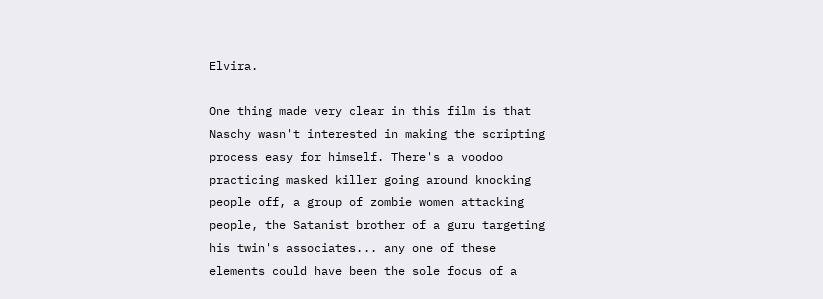Elvira.

One thing made very clear in this film is that Naschy wasn't interested in making the scripting process easy for himself. There's a voodoo practicing masked killer going around knocking people off, a group of zombie women attacking people, the Satanist brother of a guru targeting his twin's associates... any one of these elements could have been the sole focus of a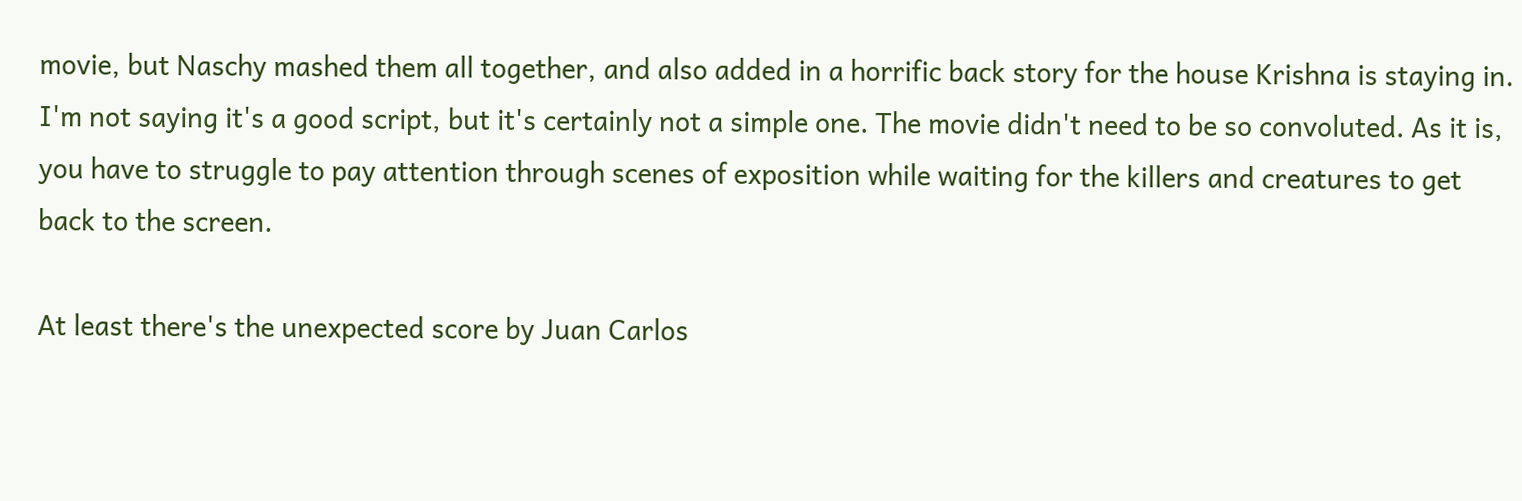movie, but Naschy mashed them all together, and also added in a horrific back story for the house Krishna is staying in. I'm not saying it's a good script, but it's certainly not a simple one. The movie didn't need to be so convoluted. As it is, you have to struggle to pay attention through scenes of exposition while waiting for the killers and creatures to get back to the screen.

At least there's the unexpected score by Juan Carlos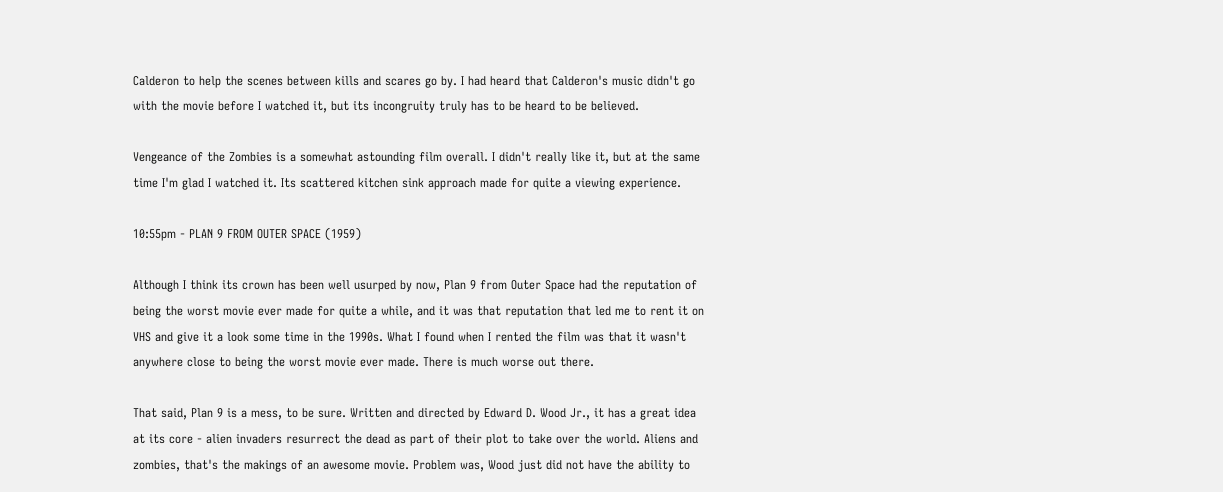Calderon to help the scenes between kills and scares go by. I had heard that Calderon's music didn't go with the movie before I watched it, but its incongruity truly has to be heard to be believed.

Vengeance of the Zombies is a somewhat astounding film overall. I didn't really like it, but at the same time I'm glad I watched it. Its scattered kitchen sink approach made for quite a viewing experience.

10:55pm - PLAN 9 FROM OUTER SPACE (1959)

Although I think its crown has been well usurped by now, Plan 9 from Outer Space had the reputation of being the worst movie ever made for quite a while, and it was that reputation that led me to rent it on VHS and give it a look some time in the 1990s. What I found when I rented the film was that it wasn't anywhere close to being the worst movie ever made. There is much worse out there.

That said, Plan 9 is a mess, to be sure. Written and directed by Edward D. Wood Jr., it has a great idea at its core - alien invaders resurrect the dead as part of their plot to take over the world. Aliens and zombies, that's the makings of an awesome movie. Problem was, Wood just did not have the ability to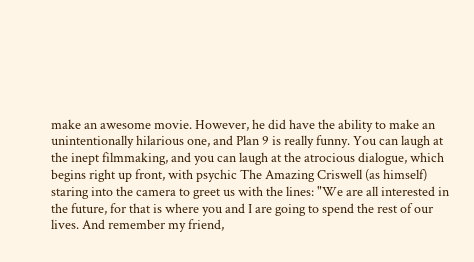make an awesome movie. However, he did have the ability to make an unintentionally hilarious one, and Plan 9 is really funny. You can laugh at the inept filmmaking, and you can laugh at the atrocious dialogue, which begins right up front, with psychic The Amazing Criswell (as himself) staring into the camera to greet us with the lines: "We are all interested in the future, for that is where you and I are going to spend the rest of our lives. And remember my friend,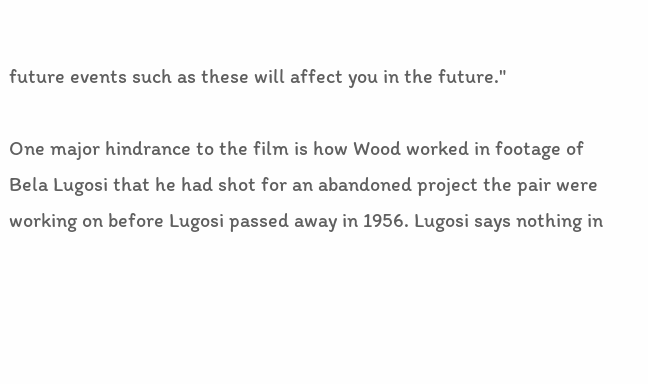future events such as these will affect you in the future."

One major hindrance to the film is how Wood worked in footage of Bela Lugosi that he had shot for an abandoned project the pair were working on before Lugosi passed away in 1956. Lugosi says nothing in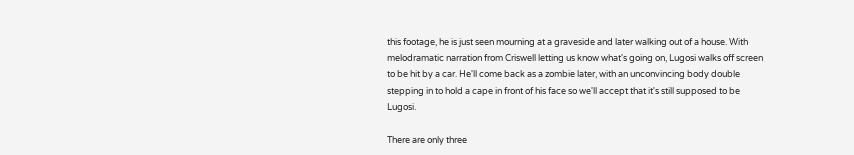this footage, he is just seen mourning at a graveside and later walking out of a house. With melodramatic narration from Criswell letting us know what's going on, Lugosi walks off screen to be hit by a car. He'll come back as a zombie later, with an unconvincing body double stepping in to hold a cape in front of his face so we'll accept that it's still supposed to be Lugosi.

There are only three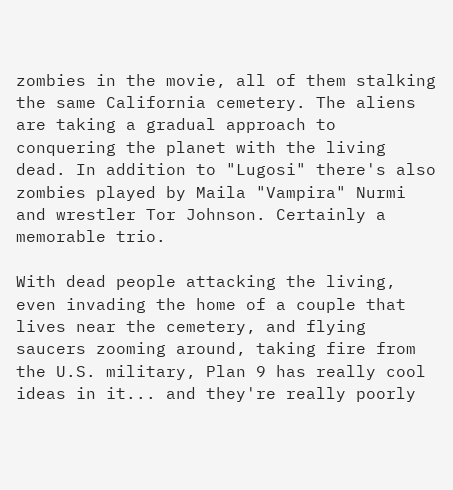zombies in the movie, all of them stalking the same California cemetery. The aliens are taking a gradual approach to conquering the planet with the living dead. In addition to "Lugosi" there's also zombies played by Maila "Vampira" Nurmi and wrestler Tor Johnson. Certainly a memorable trio.

With dead people attacking the living, even invading the home of a couple that lives near the cemetery, and flying saucers zooming around, taking fire from the U.S. military, Plan 9 has really cool ideas in it... and they're really poorly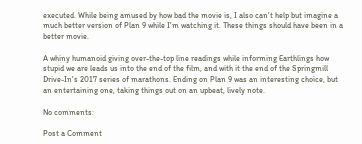executed. While being amused by how bad the movie is, I also can't help but imagine a much better version of Plan 9 while I'm watching it. These things should have been in a better movie.

A whiny humanoid giving over-the-top line readings while informing Earthlings how stupid we are leads us into the end of the film, and with it the end of the Springmill Drive-In's 2017 series of marathons. Ending on Plan 9 was an interesting choice, but an entertaining one, taking things out on an upbeat, lively note.

No comments:

Post a Comment